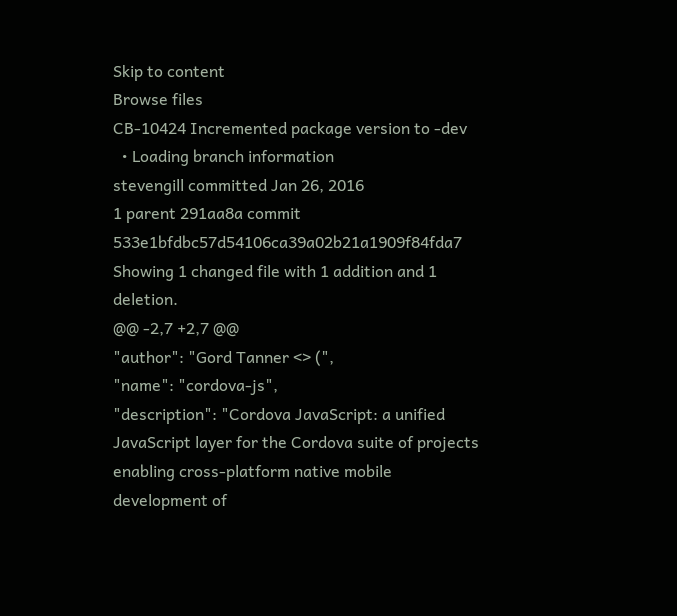Skip to content
Browse files
CB-10424 Incremented package version to -dev
  • Loading branch information
stevengill committed Jan 26, 2016
1 parent 291aa8a commit 533e1bfdbc57d54106ca39a02b21a1909f84fda7
Showing 1 changed file with 1 addition and 1 deletion.
@@ -2,7 +2,7 @@
"author": "Gord Tanner <> (",
"name": "cordova-js",
"description": "Cordova JavaScript: a unified JavaScript layer for the Cordova suite of projects enabling cross-platform native mobile development of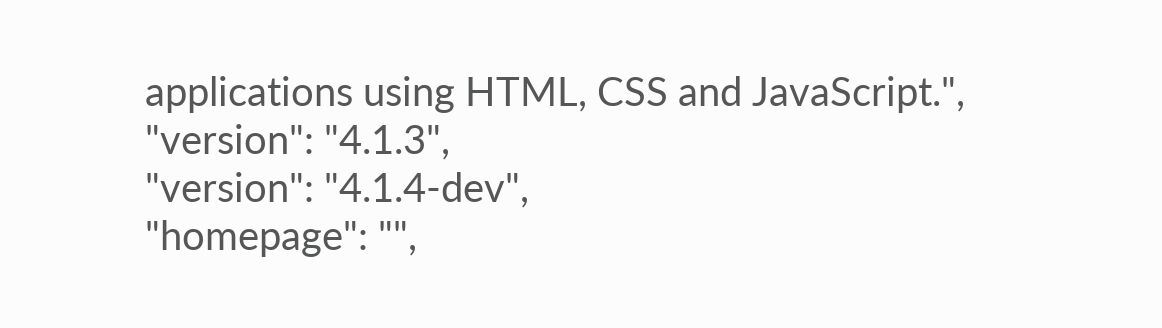applications using HTML, CSS and JavaScript.",
"version": "4.1.3",
"version": "4.1.4-dev",
"homepage": "",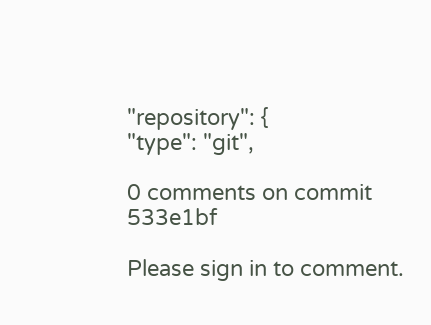"repository": {
"type": "git",

0 comments on commit 533e1bf

Please sign in to comment.